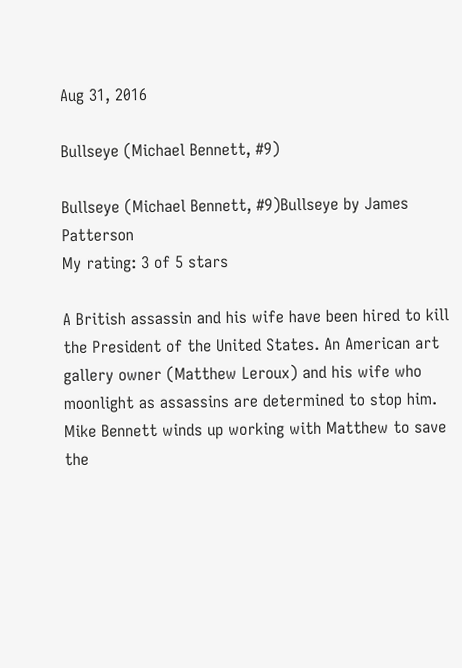Aug 31, 2016

Bullseye (Michael Bennett, #9)

Bullseye (Michael Bennett, #9)Bullseye by James Patterson
My rating: 3 of 5 stars

A British assassin and his wife have been hired to kill the President of the United States. An American art gallery owner (Matthew Leroux) and his wife who moonlight as assassins are determined to stop him. Mike Bennett winds up working with Matthew to save the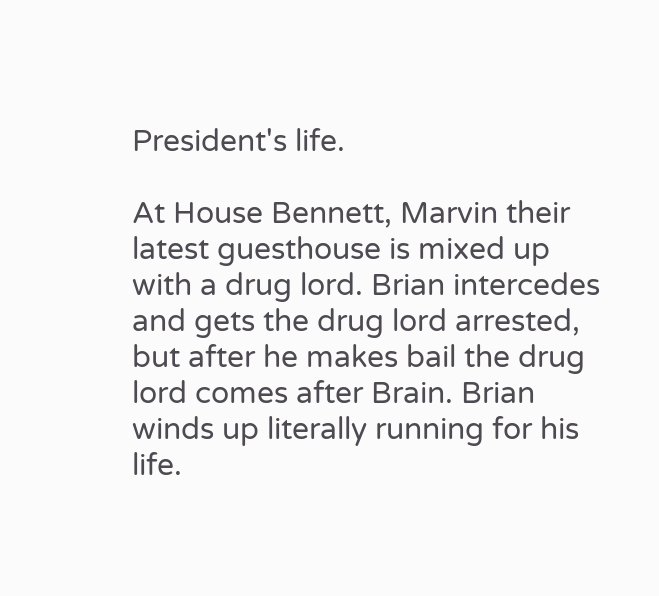President's life.

At House Bennett, Marvin their latest guesthouse is mixed up with a drug lord. Brian intercedes and gets the drug lord arrested, but after he makes bail the drug lord comes after Brain. Brian winds up literally running for his life.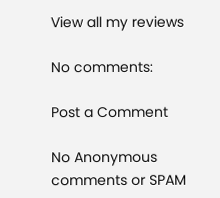View all my reviews

No comments:

Post a Comment

No Anonymous comments or SPAM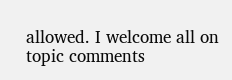allowed. I welcome all on topic comments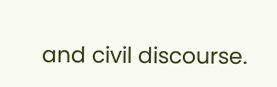and civil discourse.